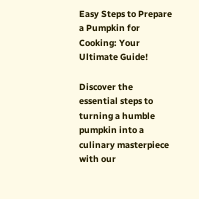Easy Steps to Prepare a Pumpkin for Cooking: Your Ultimate Guide!

Discover the essential steps to turning a humble pumpkin into a culinary masterpiece with our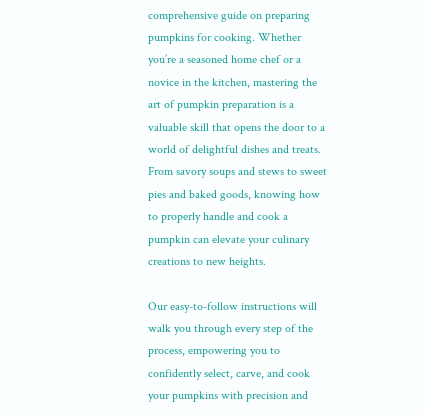comprehensive guide on preparing pumpkins for cooking. Whether you’re a seasoned home chef or a novice in the kitchen, mastering the art of pumpkin preparation is a valuable skill that opens the door to a world of delightful dishes and treats. From savory soups and stews to sweet pies and baked goods, knowing how to properly handle and cook a pumpkin can elevate your culinary creations to new heights.

Our easy-to-follow instructions will walk you through every step of the process, empowering you to confidently select, carve, and cook your pumpkins with precision and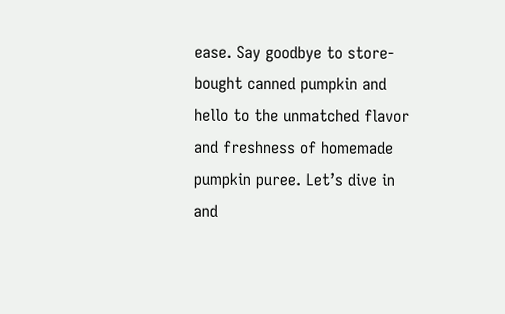ease. Say goodbye to store-bought canned pumpkin and hello to the unmatched flavor and freshness of homemade pumpkin puree. Let’s dive in and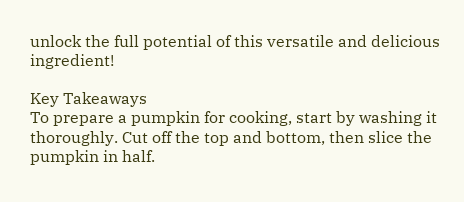unlock the full potential of this versatile and delicious ingredient!

Key Takeaways
To prepare a pumpkin for cooking, start by washing it thoroughly. Cut off the top and bottom, then slice the pumpkin in half.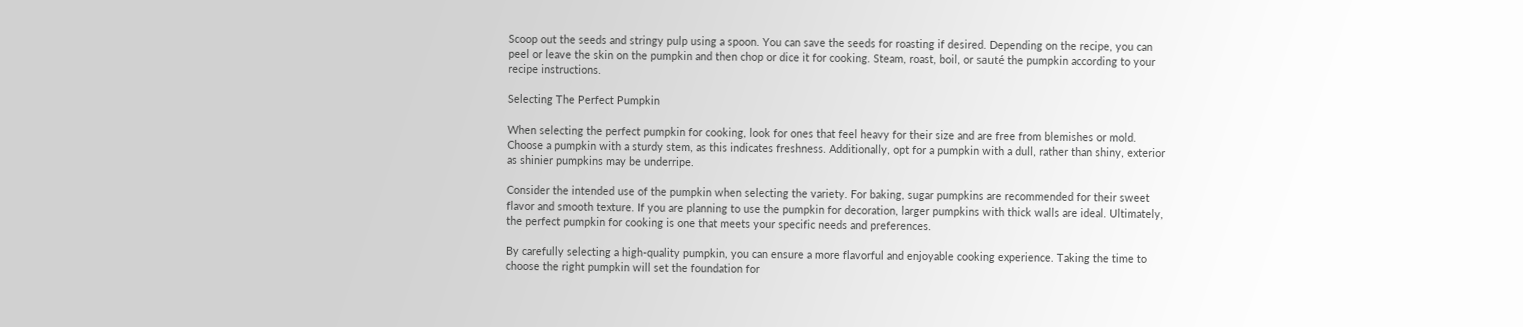Scoop out the seeds and stringy pulp using a spoon. You can save the seeds for roasting if desired. Depending on the recipe, you can peel or leave the skin on the pumpkin and then chop or dice it for cooking. Steam, roast, boil, or sauté the pumpkin according to your recipe instructions.

Selecting The Perfect Pumpkin

When selecting the perfect pumpkin for cooking, look for ones that feel heavy for their size and are free from blemishes or mold. Choose a pumpkin with a sturdy stem, as this indicates freshness. Additionally, opt for a pumpkin with a dull, rather than shiny, exterior as shinier pumpkins may be underripe.

Consider the intended use of the pumpkin when selecting the variety. For baking, sugar pumpkins are recommended for their sweet flavor and smooth texture. If you are planning to use the pumpkin for decoration, larger pumpkins with thick walls are ideal. Ultimately, the perfect pumpkin for cooking is one that meets your specific needs and preferences.

By carefully selecting a high-quality pumpkin, you can ensure a more flavorful and enjoyable cooking experience. Taking the time to choose the right pumpkin will set the foundation for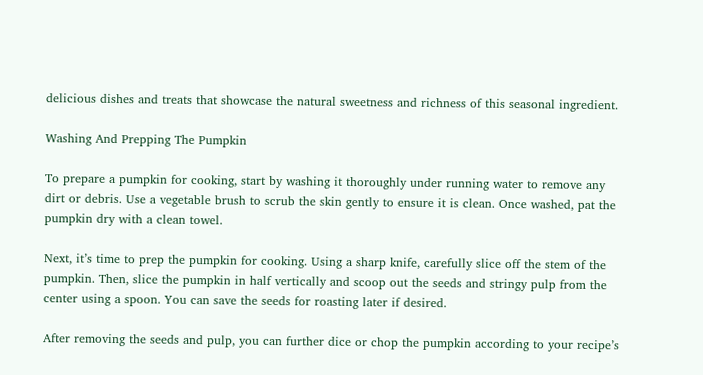delicious dishes and treats that showcase the natural sweetness and richness of this seasonal ingredient.

Washing And Prepping The Pumpkin

To prepare a pumpkin for cooking, start by washing it thoroughly under running water to remove any dirt or debris. Use a vegetable brush to scrub the skin gently to ensure it is clean. Once washed, pat the pumpkin dry with a clean towel.

Next, it’s time to prep the pumpkin for cooking. Using a sharp knife, carefully slice off the stem of the pumpkin. Then, slice the pumpkin in half vertically and scoop out the seeds and stringy pulp from the center using a spoon. You can save the seeds for roasting later if desired.

After removing the seeds and pulp, you can further dice or chop the pumpkin according to your recipe’s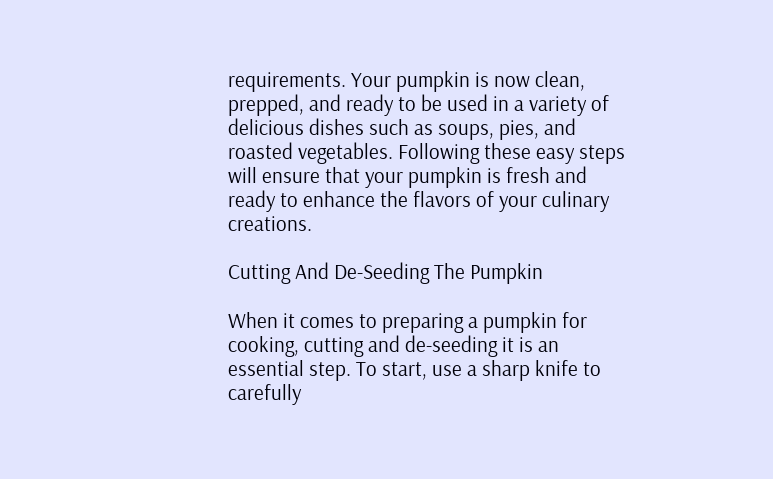requirements. Your pumpkin is now clean, prepped, and ready to be used in a variety of delicious dishes such as soups, pies, and roasted vegetables. Following these easy steps will ensure that your pumpkin is fresh and ready to enhance the flavors of your culinary creations.

Cutting And De-Seeding The Pumpkin

When it comes to preparing a pumpkin for cooking, cutting and de-seeding it is an essential step. To start, use a sharp knife to carefully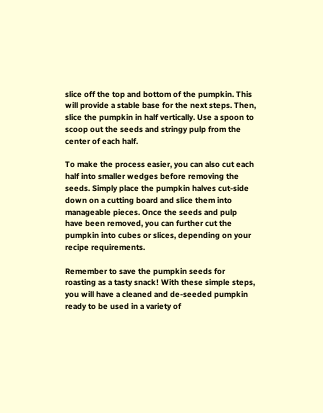slice off the top and bottom of the pumpkin. This will provide a stable base for the next steps. Then, slice the pumpkin in half vertically. Use a spoon to scoop out the seeds and stringy pulp from the center of each half.

To make the process easier, you can also cut each half into smaller wedges before removing the seeds. Simply place the pumpkin halves cut-side down on a cutting board and slice them into manageable pieces. Once the seeds and pulp have been removed, you can further cut the pumpkin into cubes or slices, depending on your recipe requirements.

Remember to save the pumpkin seeds for roasting as a tasty snack! With these simple steps, you will have a cleaned and de-seeded pumpkin ready to be used in a variety of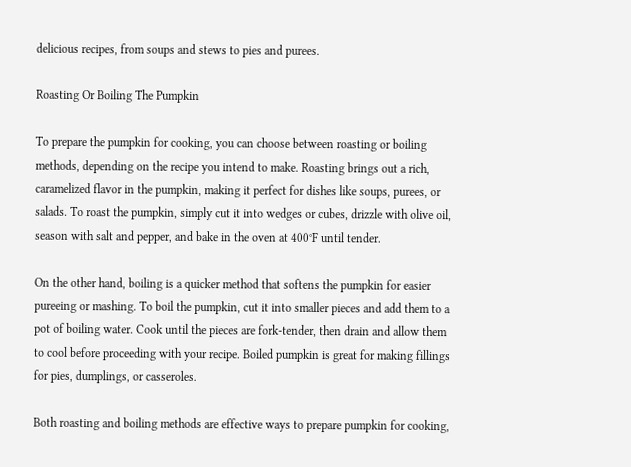delicious recipes, from soups and stews to pies and purees.

Roasting Or Boiling The Pumpkin

To prepare the pumpkin for cooking, you can choose between roasting or boiling methods, depending on the recipe you intend to make. Roasting brings out a rich, caramelized flavor in the pumpkin, making it perfect for dishes like soups, purees, or salads. To roast the pumpkin, simply cut it into wedges or cubes, drizzle with olive oil, season with salt and pepper, and bake in the oven at 400°F until tender.

On the other hand, boiling is a quicker method that softens the pumpkin for easier pureeing or mashing. To boil the pumpkin, cut it into smaller pieces and add them to a pot of boiling water. Cook until the pieces are fork-tender, then drain and allow them to cool before proceeding with your recipe. Boiled pumpkin is great for making fillings for pies, dumplings, or casseroles.

Both roasting and boiling methods are effective ways to prepare pumpkin for cooking,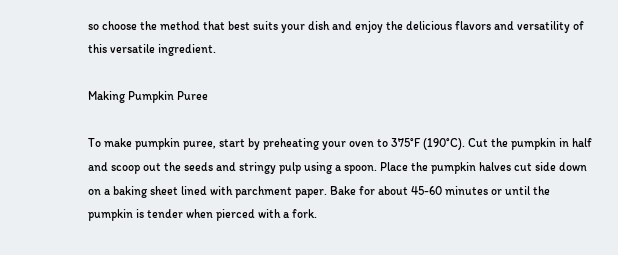so choose the method that best suits your dish and enjoy the delicious flavors and versatility of this versatile ingredient.

Making Pumpkin Puree

To make pumpkin puree, start by preheating your oven to 375°F (190°C). Cut the pumpkin in half and scoop out the seeds and stringy pulp using a spoon. Place the pumpkin halves cut side down on a baking sheet lined with parchment paper. Bake for about 45-60 minutes or until the pumpkin is tender when pierced with a fork.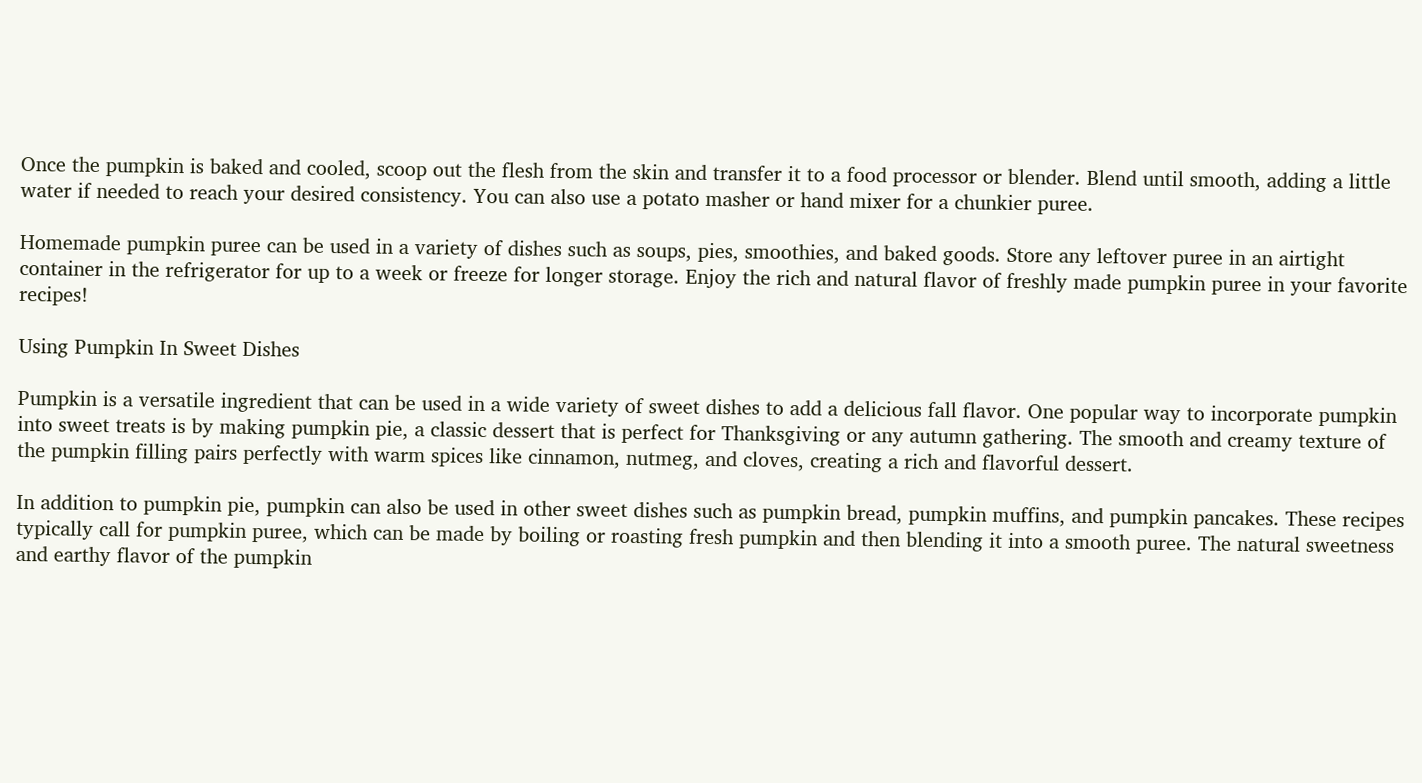Once the pumpkin is baked and cooled, scoop out the flesh from the skin and transfer it to a food processor or blender. Blend until smooth, adding a little water if needed to reach your desired consistency. You can also use a potato masher or hand mixer for a chunkier puree.

Homemade pumpkin puree can be used in a variety of dishes such as soups, pies, smoothies, and baked goods. Store any leftover puree in an airtight container in the refrigerator for up to a week or freeze for longer storage. Enjoy the rich and natural flavor of freshly made pumpkin puree in your favorite recipes!

Using Pumpkin In Sweet Dishes

Pumpkin is a versatile ingredient that can be used in a wide variety of sweet dishes to add a delicious fall flavor. One popular way to incorporate pumpkin into sweet treats is by making pumpkin pie, a classic dessert that is perfect for Thanksgiving or any autumn gathering. The smooth and creamy texture of the pumpkin filling pairs perfectly with warm spices like cinnamon, nutmeg, and cloves, creating a rich and flavorful dessert.

In addition to pumpkin pie, pumpkin can also be used in other sweet dishes such as pumpkin bread, pumpkin muffins, and pumpkin pancakes. These recipes typically call for pumpkin puree, which can be made by boiling or roasting fresh pumpkin and then blending it into a smooth puree. The natural sweetness and earthy flavor of the pumpkin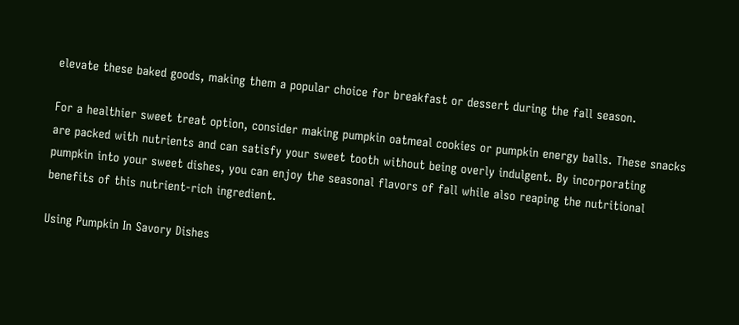elevate these baked goods, making them a popular choice for breakfast or dessert during the fall season.

For a healthier sweet treat option, consider making pumpkin oatmeal cookies or pumpkin energy balls. These snacks are packed with nutrients and can satisfy your sweet tooth without being overly indulgent. By incorporating pumpkin into your sweet dishes, you can enjoy the seasonal flavors of fall while also reaping the nutritional benefits of this nutrient-rich ingredient.

Using Pumpkin In Savory Dishes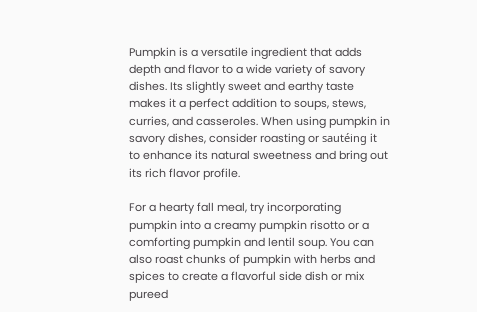Pumpkin is a versatile ingredient that adds depth and flavor to a wide variety of savory dishes. Its slightly sweet and earthy taste makes it a perfect addition to soups, stews, curries, and casseroles. When using pumpkin in savory dishes, consider roasting or sautéing it to enhance its natural sweetness and bring out its rich flavor profile.

For a hearty fall meal, try incorporating pumpkin into a creamy pumpkin risotto or a comforting pumpkin and lentil soup. You can also roast chunks of pumpkin with herbs and spices to create a flavorful side dish or mix pureed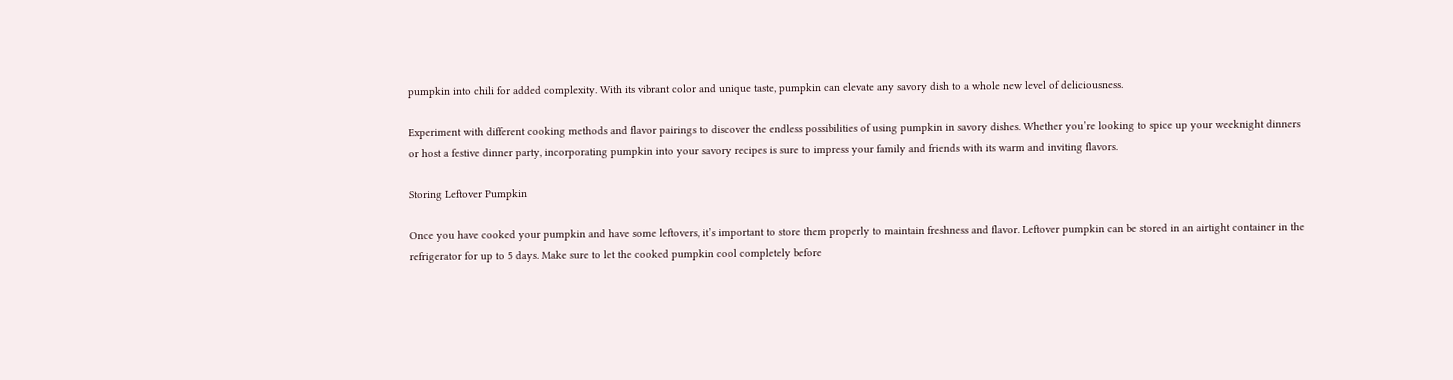pumpkin into chili for added complexity. With its vibrant color and unique taste, pumpkin can elevate any savory dish to a whole new level of deliciousness.

Experiment with different cooking methods and flavor pairings to discover the endless possibilities of using pumpkin in savory dishes. Whether you’re looking to spice up your weeknight dinners or host a festive dinner party, incorporating pumpkin into your savory recipes is sure to impress your family and friends with its warm and inviting flavors.

Storing Leftover Pumpkin

Once you have cooked your pumpkin and have some leftovers, it’s important to store them properly to maintain freshness and flavor. Leftover pumpkin can be stored in an airtight container in the refrigerator for up to 5 days. Make sure to let the cooked pumpkin cool completely before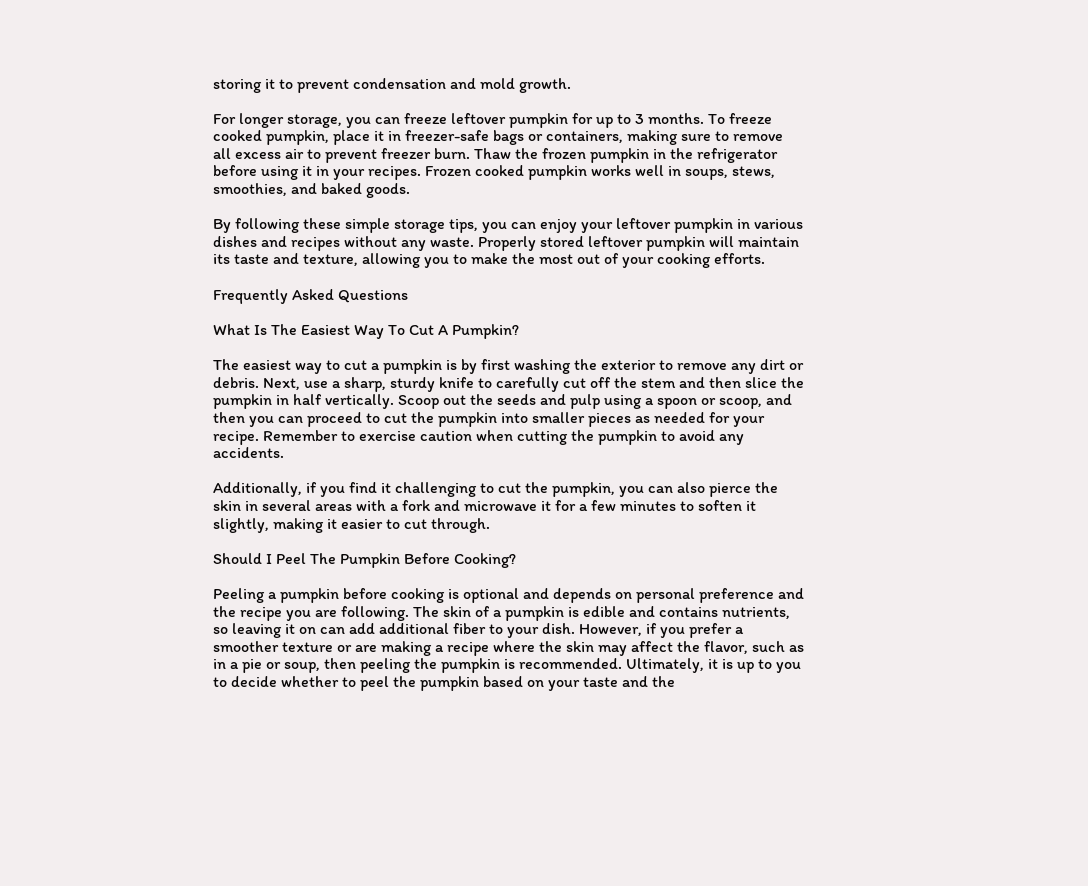storing it to prevent condensation and mold growth.

For longer storage, you can freeze leftover pumpkin for up to 3 months. To freeze cooked pumpkin, place it in freezer-safe bags or containers, making sure to remove all excess air to prevent freezer burn. Thaw the frozen pumpkin in the refrigerator before using it in your recipes. Frozen cooked pumpkin works well in soups, stews, smoothies, and baked goods.

By following these simple storage tips, you can enjoy your leftover pumpkin in various dishes and recipes without any waste. Properly stored leftover pumpkin will maintain its taste and texture, allowing you to make the most out of your cooking efforts.

Frequently Asked Questions

What Is The Easiest Way To Cut A Pumpkin?

The easiest way to cut a pumpkin is by first washing the exterior to remove any dirt or debris. Next, use a sharp, sturdy knife to carefully cut off the stem and then slice the pumpkin in half vertically. Scoop out the seeds and pulp using a spoon or scoop, and then you can proceed to cut the pumpkin into smaller pieces as needed for your recipe. Remember to exercise caution when cutting the pumpkin to avoid any accidents.

Additionally, if you find it challenging to cut the pumpkin, you can also pierce the skin in several areas with a fork and microwave it for a few minutes to soften it slightly, making it easier to cut through.

Should I Peel The Pumpkin Before Cooking?

Peeling a pumpkin before cooking is optional and depends on personal preference and the recipe you are following. The skin of a pumpkin is edible and contains nutrients, so leaving it on can add additional fiber to your dish. However, if you prefer a smoother texture or are making a recipe where the skin may affect the flavor, such as in a pie or soup, then peeling the pumpkin is recommended. Ultimately, it is up to you to decide whether to peel the pumpkin based on your taste and the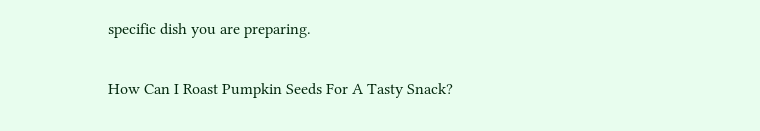specific dish you are preparing.

How Can I Roast Pumpkin Seeds For A Tasty Snack?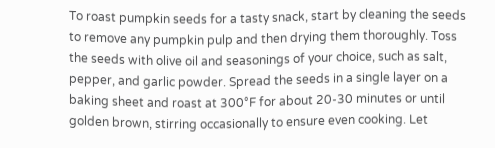To roast pumpkin seeds for a tasty snack, start by cleaning the seeds to remove any pumpkin pulp and then drying them thoroughly. Toss the seeds with olive oil and seasonings of your choice, such as salt, pepper, and garlic powder. Spread the seeds in a single layer on a baking sheet and roast at 300°F for about 20-30 minutes or until golden brown, stirring occasionally to ensure even cooking. Let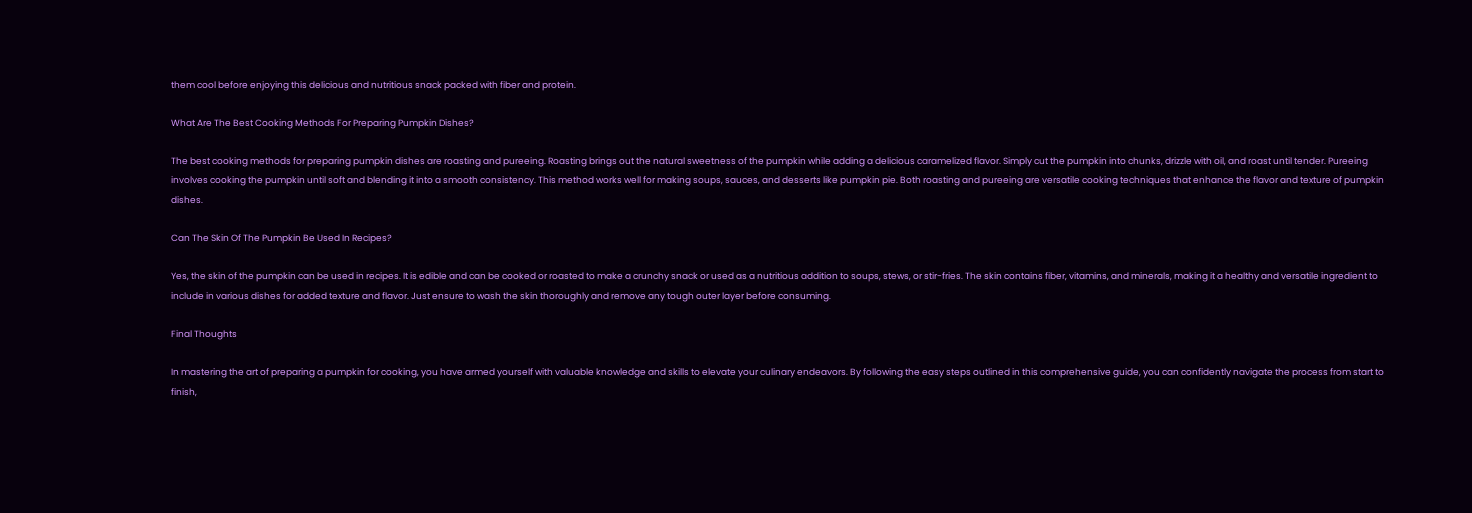them cool before enjoying this delicious and nutritious snack packed with fiber and protein.

What Are The Best Cooking Methods For Preparing Pumpkin Dishes?

The best cooking methods for preparing pumpkin dishes are roasting and pureeing. Roasting brings out the natural sweetness of the pumpkin while adding a delicious caramelized flavor. Simply cut the pumpkin into chunks, drizzle with oil, and roast until tender. Pureeing involves cooking the pumpkin until soft and blending it into a smooth consistency. This method works well for making soups, sauces, and desserts like pumpkin pie. Both roasting and pureeing are versatile cooking techniques that enhance the flavor and texture of pumpkin dishes.

Can The Skin Of The Pumpkin Be Used In Recipes?

Yes, the skin of the pumpkin can be used in recipes. It is edible and can be cooked or roasted to make a crunchy snack or used as a nutritious addition to soups, stews, or stir-fries. The skin contains fiber, vitamins, and minerals, making it a healthy and versatile ingredient to include in various dishes for added texture and flavor. Just ensure to wash the skin thoroughly and remove any tough outer layer before consuming.

Final Thoughts

In mastering the art of preparing a pumpkin for cooking, you have armed yourself with valuable knowledge and skills to elevate your culinary endeavors. By following the easy steps outlined in this comprehensive guide, you can confidently navigate the process from start to finish,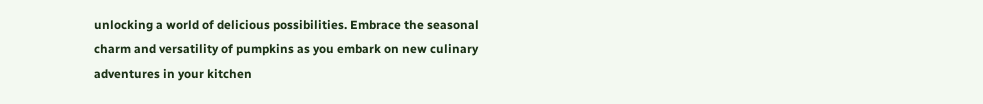unlocking a world of delicious possibilities. Embrace the seasonal charm and versatility of pumpkins as you embark on new culinary adventures in your kitchen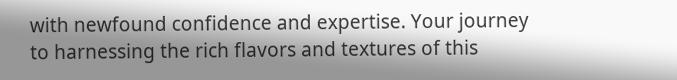with newfound confidence and expertise. Your journey to harnessing the rich flavors and textures of this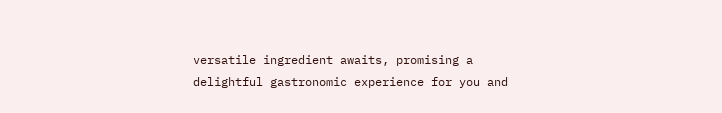versatile ingredient awaits, promising a delightful gastronomic experience for you and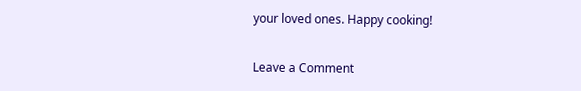your loved ones. Happy cooking!

Leave a Comment